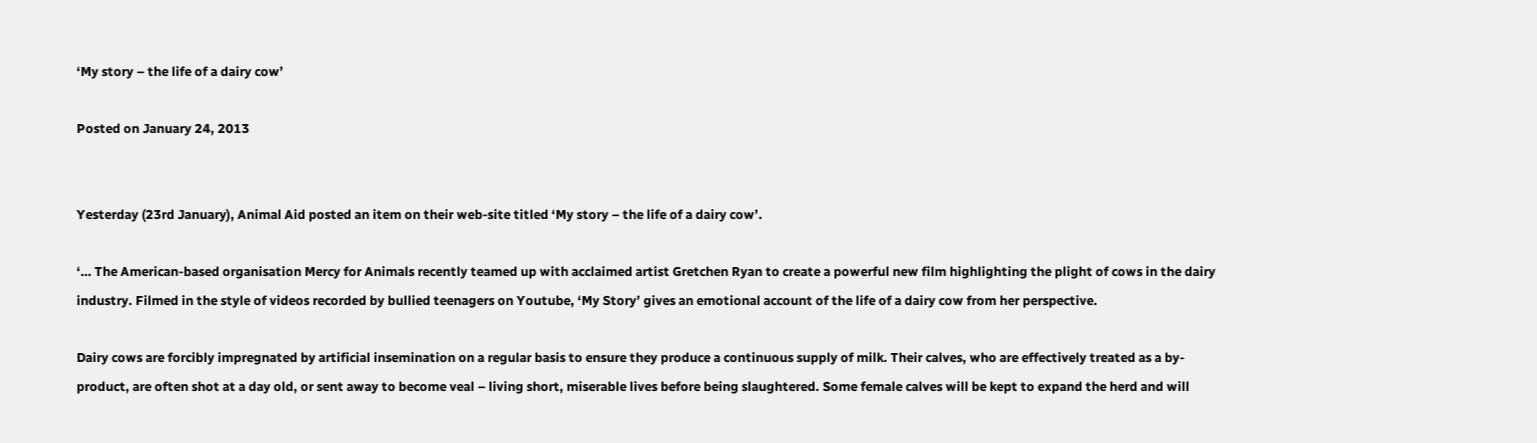‘My story – the life of a dairy cow’

Posted on January 24, 2013


Yesterday (23rd January), Animal Aid posted an item on their web-site titled ‘My story – the life of a dairy cow’.

‘… The American-based organisation Mercy for Animals recently teamed up with acclaimed artist Gretchen Ryan to create a powerful new film highlighting the plight of cows in the dairy industry. Filmed in the style of videos recorded by bullied teenagers on Youtube, ‘My Story’ gives an emotional account of the life of a dairy cow from her perspective.

Dairy cows are forcibly impregnated by artificial insemination on a regular basis to ensure they produce a continuous supply of milk. Their calves, who are effectively treated as a by-product, are often shot at a day old, or sent away to become veal – living short, miserable lives before being slaughtered. Some female calves will be kept to expand the herd and will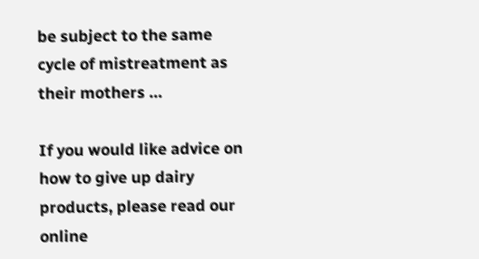be subject to the same cycle of mistreatment as their mothers …

If you would like advice on how to give up dairy products, please read our online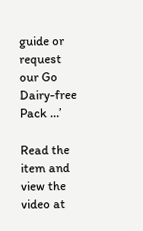guide or request our Go Dairy-free Pack …’

Read the item and view the video at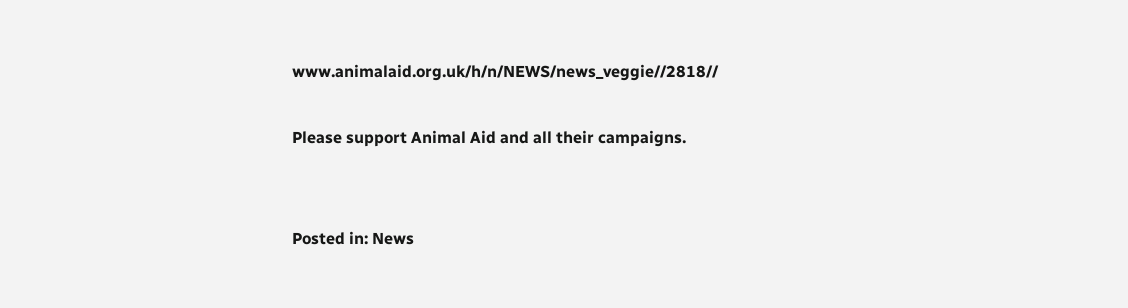www.animalaid.org.uk/h/n/NEWS/news_veggie//2818//

Please support Animal Aid and all their campaigns.


Posted in: News